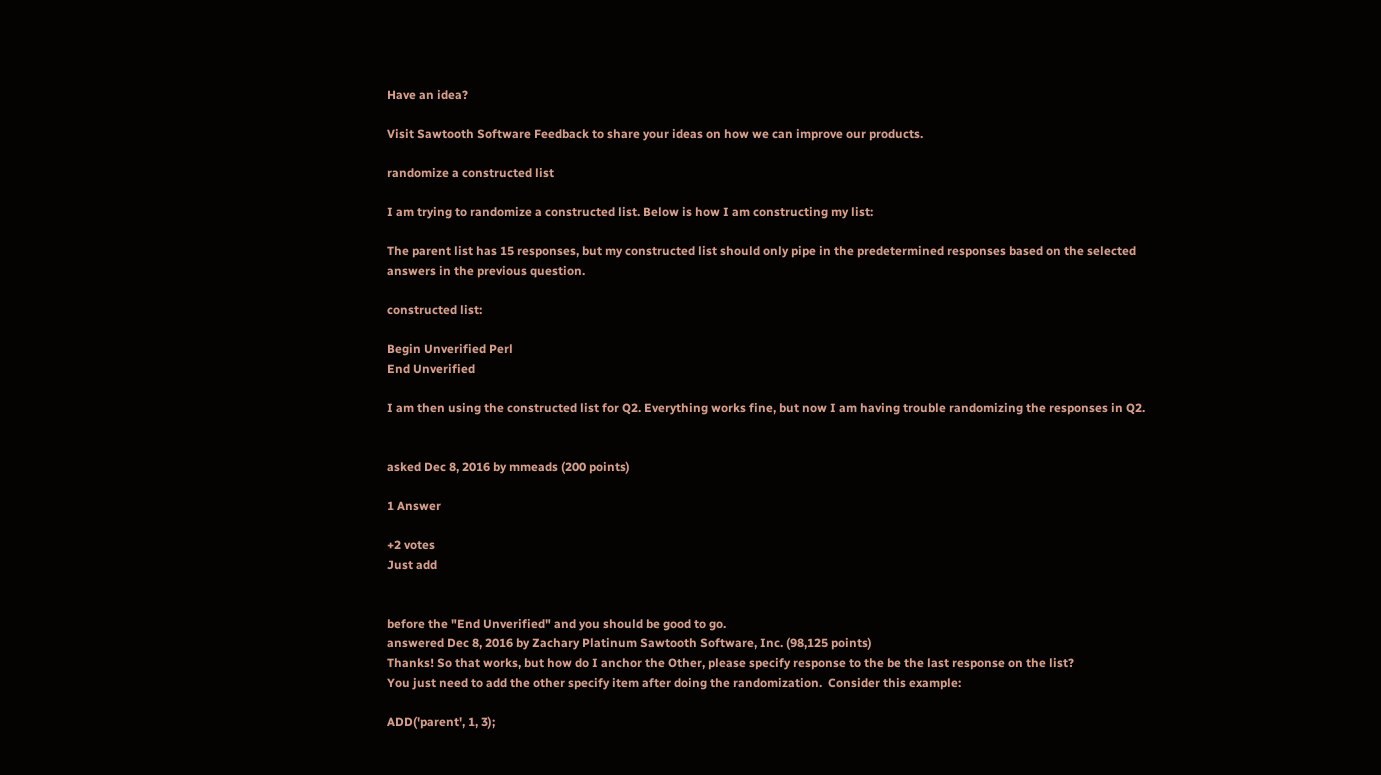Have an idea?

Visit Sawtooth Software Feedback to share your ideas on how we can improve our products.

randomize a constructed list

I am trying to randomize a constructed list. Below is how I am constructing my list:

The parent list has 15 responses, but my constructed list should only pipe in the predetermined responses based on the selected answers in the previous question.

constructed list:

Begin Unverified Perl
End Unverified

I am then using the constructed list for Q2. Everything works fine, but now I am having trouble randomizing the responses in Q2.


asked Dec 8, 2016 by mmeads (200 points)

1 Answer

+2 votes
Just add


before the "End Unverified" and you should be good to go.
answered Dec 8, 2016 by Zachary Platinum Sawtooth Software, Inc. (98,125 points)
Thanks! So that works, but how do I anchor the Other, please specify response to the be the last response on the list?
You just need to add the other specify item after doing the randomization.  Consider this example:

ADD('parent', 1, 3);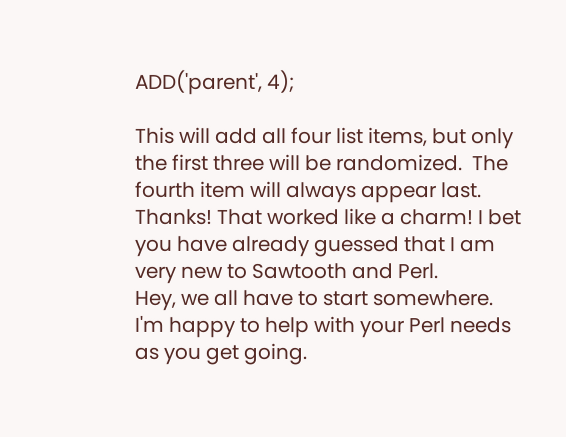ADD('parent', 4);

This will add all four list items, but only the first three will be randomized.  The fourth item will always appear last.
Thanks! That worked like a charm! I bet  you have already guessed that I am very new to Sawtooth and Perl.
Hey, we all have to start somewhere.  I'm happy to help with your Perl needs as you get going.